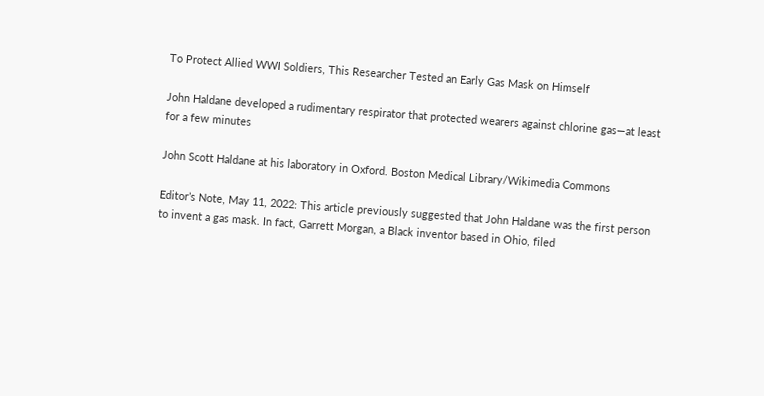To Protect Allied WWI Soldiers, This Researcher Tested an Early Gas Mask on Himself

John Haldane developed a rudimentary respirator that protected wearers against chlorine gas—at least for a few minutes

John Scott Haldane at his laboratory in Oxford. Boston Medical Library/Wikimedia Commons

Editor’s Note, May 11, 2022: This article previously suggested that John Haldane was the first person to invent a gas mask. In fact, Garrett Morgan, a Black inventor based in Ohio, filed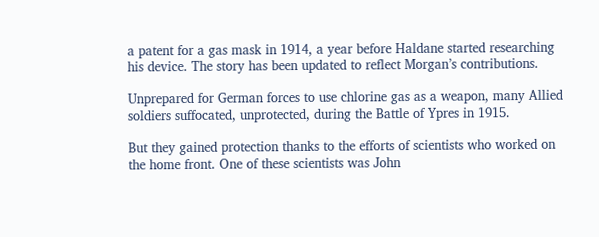a patent for a gas mask in 1914, a year before Haldane started researching his device. The story has been updated to reflect Morgan’s contributions.

Unprepared for German forces to use chlorine gas as a weapon, many Allied soldiers suffocated, unprotected, during the Battle of Ypres in 1915.

But they gained protection thanks to the efforts of scientists who worked on the home front. One of these scientists was John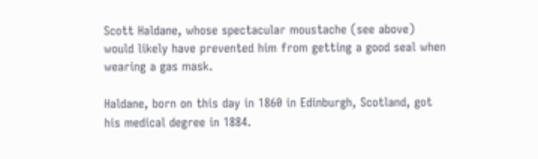Scott Haldane, whose spectacular moustache (see above) would likely have prevented him from getting a good seal when wearing a gas mask.

Haldane, born on this day in 1860 in Edinburgh, Scotland, got his medical degree in 1884.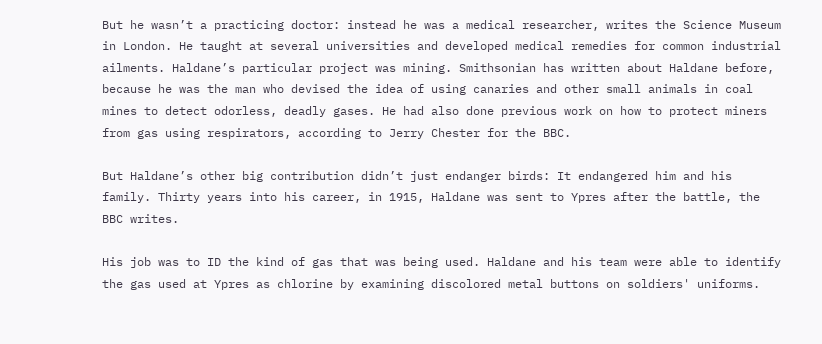But he wasn’t a practicing doctor: instead he was a medical researcher, writes the Science Museum in London. He taught at several universities and developed medical remedies for common industrial ailments. Haldane’s particular project was mining. Smithsonian has written about Haldane before, because he was the man who devised the idea of using canaries and other small animals in coal mines to detect odorless, deadly gases. He had also done previous work on how to protect miners from gas using respirators, according to Jerry Chester for the BBC.

But Haldane’s other big contribution didn’t just endanger birds: It endangered him and his family. Thirty years into his career, in 1915, Haldane was sent to Ypres after the battle, the BBC writes.

His job was to ID the kind of gas that was being used. Haldane and his team were able to identify the gas used at Ypres as chlorine by examining discolored metal buttons on soldiers' uniforms.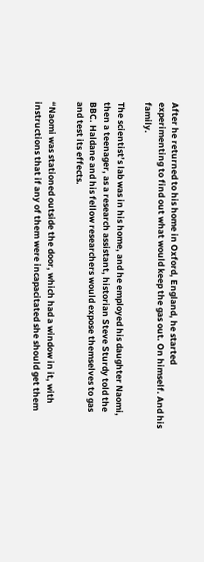After he returned to his home in Oxford, England, he started experimenting to find out what would keep the gas out. On himself. And his family.

The scientist’s lab was in his home, and he employed his daughter Naomi, then a teenager, as a research assistant, historian Steve Sturdy told the BBC. Haldane and his fellow researchers would expose themselves to gas and test its effects.

“Naomi was stationed outside the door, which had a window in it, with instructions that if any of them were incapacitated she should get them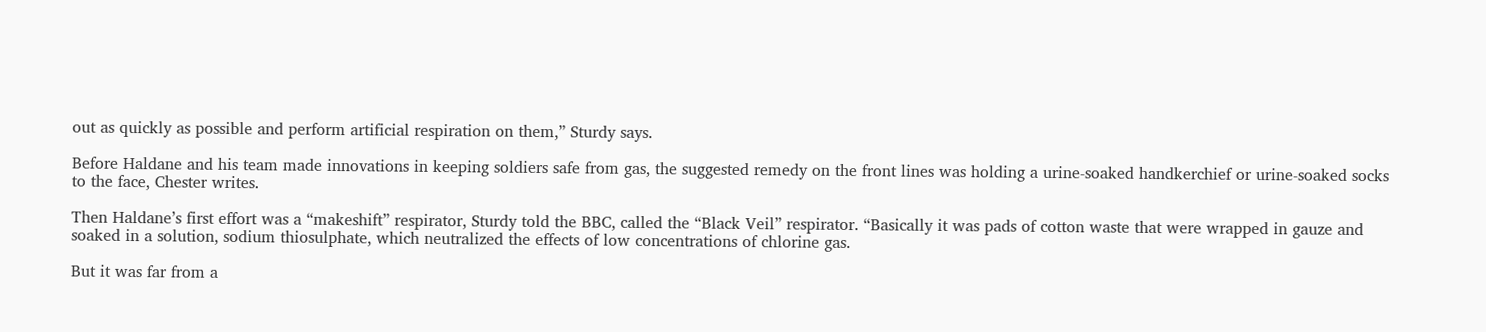out as quickly as possible and perform artificial respiration on them,” Sturdy says.

Before Haldane and his team made innovations in keeping soldiers safe from gas, the suggested remedy on the front lines was holding a urine-soaked handkerchief or urine-soaked socks to the face, Chester writes.

Then Haldane’s first effort was a “makeshift” respirator, Sturdy told the BBC, called the “Black Veil” respirator. “Basically it was pads of cotton waste that were wrapped in gauze and soaked in a solution, sodium thiosulphate, which neutralized the effects of low concentrations of chlorine gas.

But it was far from a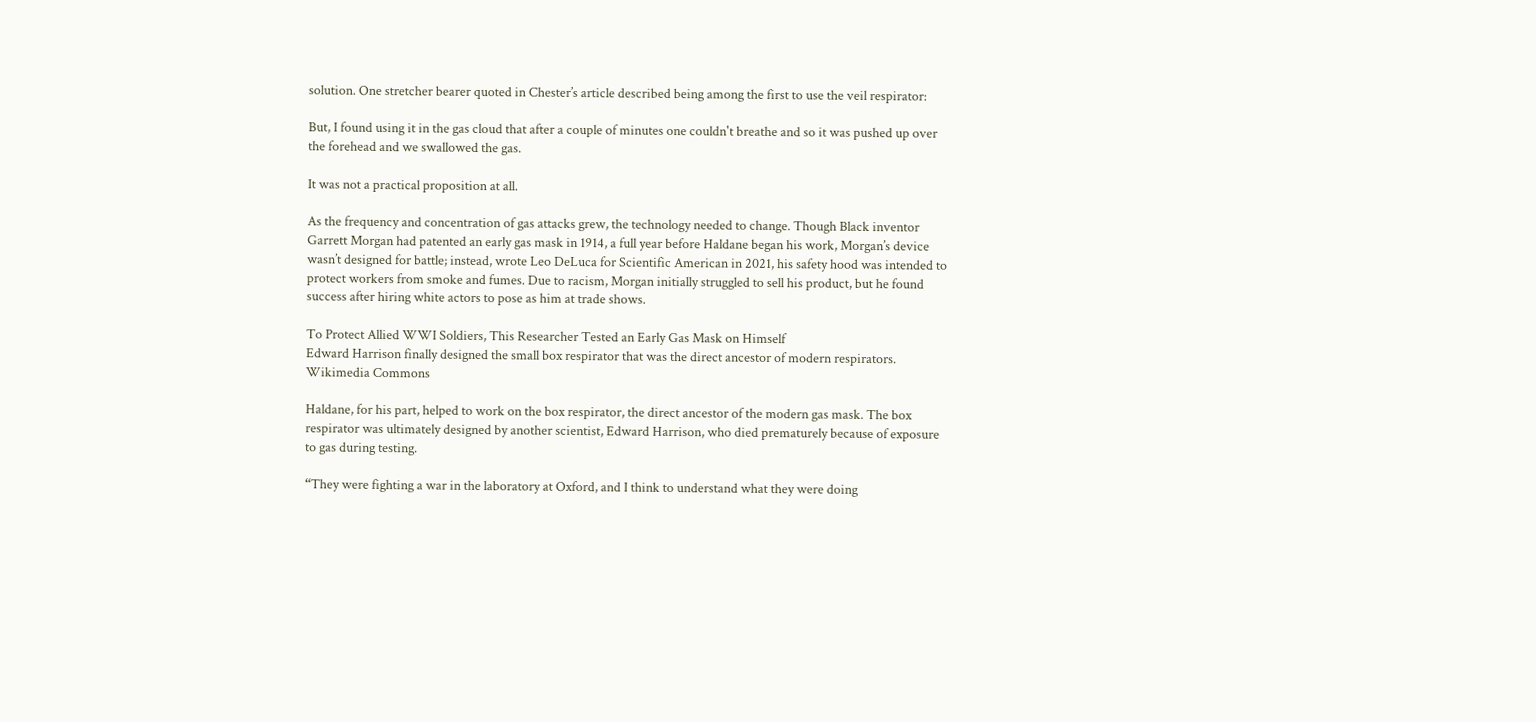solution. One stretcher bearer quoted in Chester’s article described being among the first to use the veil respirator:

But, I found using it in the gas cloud that after a couple of minutes one couldn't breathe and so it was pushed up over the forehead and we swallowed the gas.

It was not a practical proposition at all.

As the frequency and concentration of gas attacks grew, the technology needed to change. Though Black inventor Garrett Morgan had patented an early gas mask in 1914, a full year before Haldane began his work, Morgan’s device wasn’t designed for battle; instead, wrote Leo DeLuca for Scientific American in 2021, his safety hood was intended to protect workers from smoke and fumes. Due to racism, Morgan initially struggled to sell his product, but he found success after hiring white actors to pose as him at trade shows.

To Protect Allied WWI Soldiers, This Researcher Tested an Early Gas Mask on Himself
Edward Harrison finally designed the small box respirator that was the direct ancestor of modern respirators. Wikimedia Commons

Haldane, for his part, helped to work on the box respirator, the direct ancestor of the modern gas mask. The box respirator was ultimately designed by another scientist, Edward Harrison, who died prematurely because of exposure to gas during testing.

“They were fighting a war in the laboratory at Oxford, and I think to understand what they were doing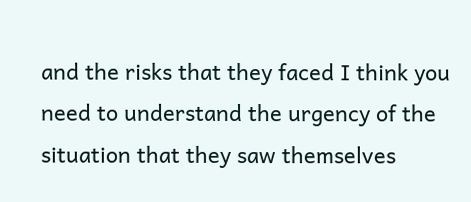and the risks that they faced I think you need to understand the urgency of the situation that they saw themselves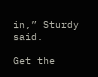in,” Sturdy said.

Get the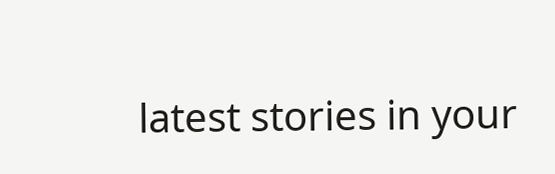latest stories in your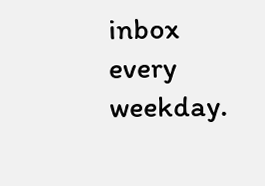inbox every weekday.